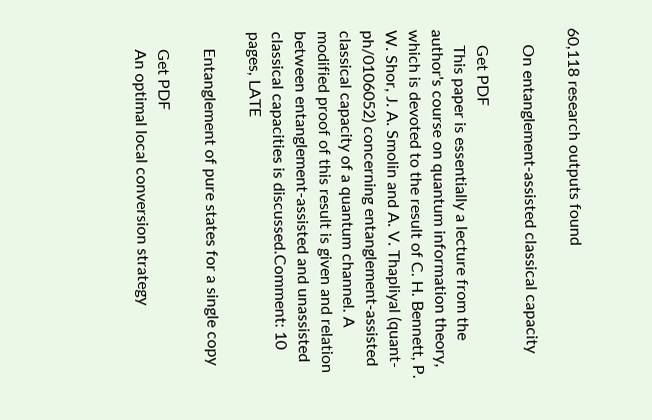60,118 research outputs found

    On entanglement-assisted classical capacity

    Get PDF
    This paper is essentially a lecture from the author's course on quantum information theory, which is devoted to the result of C. H. Bennett, P. W. Shor, J. A. Smolin and A. V. Thapliyal (quant-ph/0106052) concerning entanglement-assisted classical capacity of a quantum channel. A modified proof of this result is given and relation between entanglement-assisted and unassisted classical capacities is discussed.Comment: 10 pages, LATE

    Entanglement of pure states for a single copy

    Get PDF
    An optimal local conversion strategy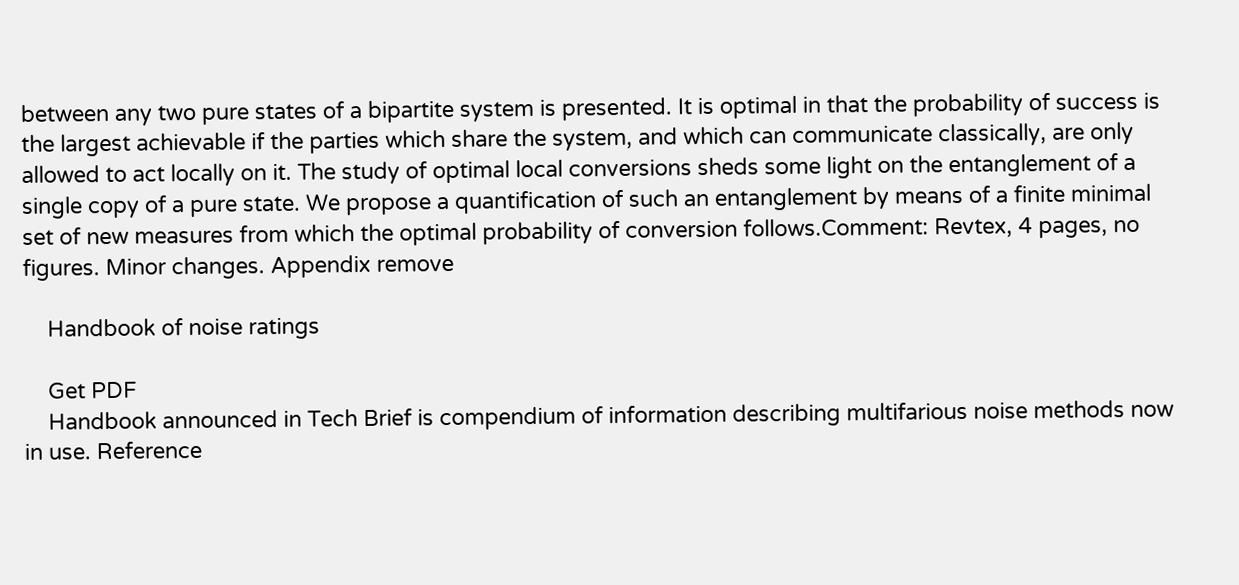between any two pure states of a bipartite system is presented. It is optimal in that the probability of success is the largest achievable if the parties which share the system, and which can communicate classically, are only allowed to act locally on it. The study of optimal local conversions sheds some light on the entanglement of a single copy of a pure state. We propose a quantification of such an entanglement by means of a finite minimal set of new measures from which the optimal probability of conversion follows.Comment: Revtex, 4 pages, no figures. Minor changes. Appendix remove

    Handbook of noise ratings

    Get PDF
    Handbook announced in Tech Brief is compendium of information describing multifarious noise methods now in use. Reference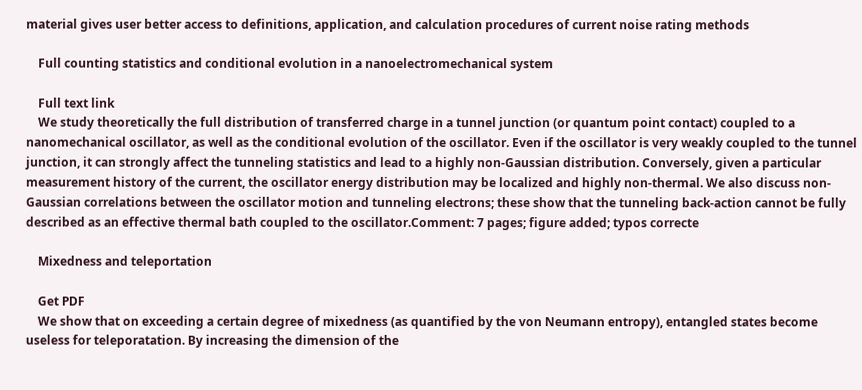material gives user better access to definitions, application, and calculation procedures of current noise rating methods

    Full counting statistics and conditional evolution in a nanoelectromechanical system

    Full text link
    We study theoretically the full distribution of transferred charge in a tunnel junction (or quantum point contact) coupled to a nanomechanical oscillator, as well as the conditional evolution of the oscillator. Even if the oscillator is very weakly coupled to the tunnel junction, it can strongly affect the tunneling statistics and lead to a highly non-Gaussian distribution. Conversely, given a particular measurement history of the current, the oscillator energy distribution may be localized and highly non-thermal. We also discuss non-Gaussian correlations between the oscillator motion and tunneling electrons; these show that the tunneling back-action cannot be fully described as an effective thermal bath coupled to the oscillator.Comment: 7 pages; figure added; typos correcte

    Mixedness and teleportation

    Get PDF
    We show that on exceeding a certain degree of mixedness (as quantified by the von Neumann entropy), entangled states become useless for teleporatation. By increasing the dimension of the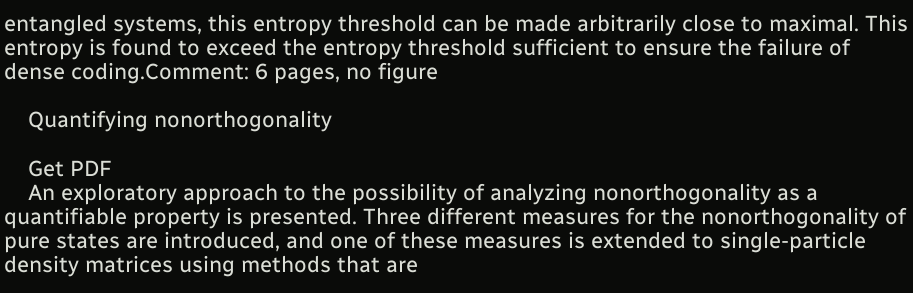entangled systems, this entropy threshold can be made arbitrarily close to maximal. This entropy is found to exceed the entropy threshold sufficient to ensure the failure of dense coding.Comment: 6 pages, no figure

    Quantifying nonorthogonality

    Get PDF
    An exploratory approach to the possibility of analyzing nonorthogonality as a quantifiable property is presented. Three different measures for the nonorthogonality of pure states are introduced, and one of these measures is extended to single-particle density matrices using methods that are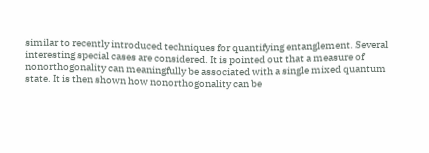similar to recently introduced techniques for quantifying entanglement. Several interesting special cases are considered. It is pointed out that a measure of nonorthogonality can meaningfully be associated with a single mixed quantum state. It is then shown how nonorthogonality can be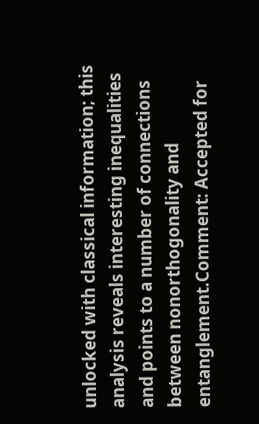unlocked with classical information; this analysis reveals interesting inequalities and points to a number of connections between nonorthogonality and entanglement.Comment: Accepted for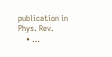publication in Phys. Rev.
    • …